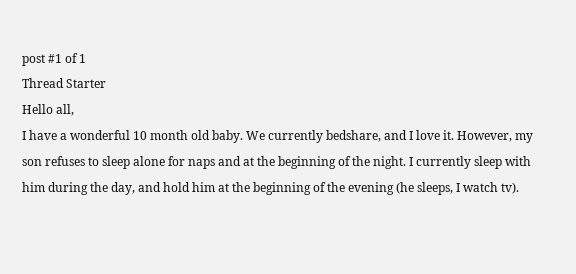post #1 of 1
Thread Starter
Hello all,
I have a wonderful 10 month old baby. We currently bedshare, and I love it. However, my son refuses to sleep alone for naps and at the beginning of the night. I currently sleep with him during the day, and hold him at the beginning of the evening (he sleeps, I watch tv).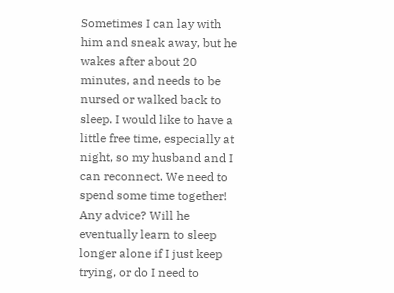Sometimes I can lay with him and sneak away, but he wakes after about 20 minutes, and needs to be nursed or walked back to sleep. I would like to have a little free time, especially at night, so my husband and I can reconnect. We need to spend some time together! Any advice? Will he eventually learn to sleep longer alone if I just keep trying, or do I need to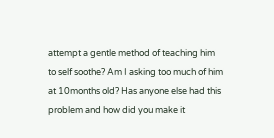attempt a gentle method of teaching him to self soothe? Am I asking too much of him at 10months old? Has anyone else had this problem and how did you make it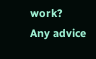work?
Any advice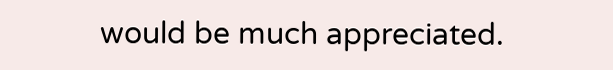would be much appreciated.